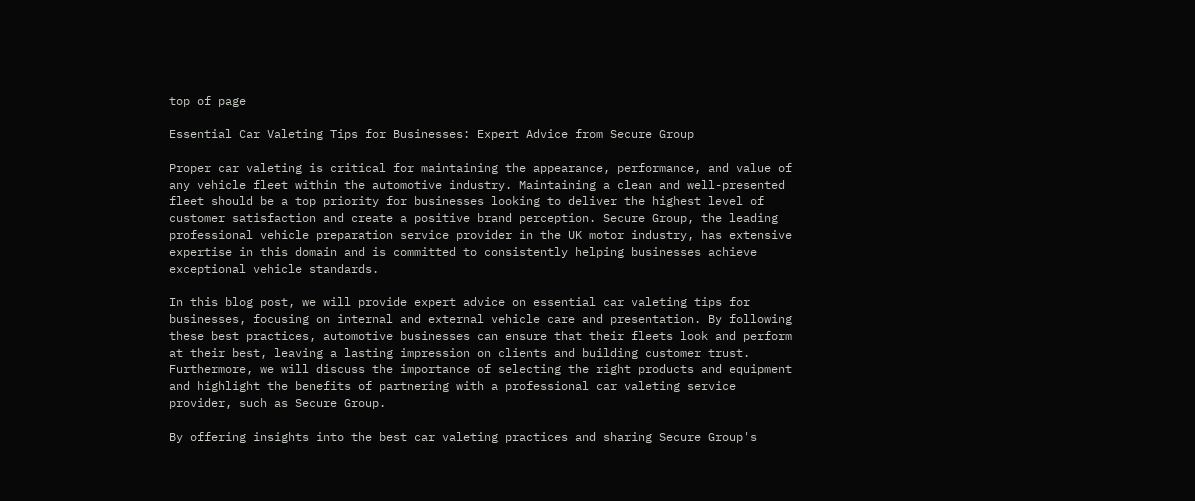top of page

Essential Car Valeting Tips for Businesses: Expert Advice from Secure Group

Proper car valeting is critical for maintaining the appearance, performance, and value of any vehicle fleet within the automotive industry. Maintaining a clean and well-presented fleet should be a top priority for businesses looking to deliver the highest level of customer satisfaction and create a positive brand perception. Secure Group, the leading professional vehicle preparation service provider in the UK motor industry, has extensive expertise in this domain and is committed to consistently helping businesses achieve exceptional vehicle standards.

In this blog post, we will provide expert advice on essential car valeting tips for businesses, focusing on internal and external vehicle care and presentation. By following these best practices, automotive businesses can ensure that their fleets look and perform at their best, leaving a lasting impression on clients and building customer trust. Furthermore, we will discuss the importance of selecting the right products and equipment and highlight the benefits of partnering with a professional car valeting service provider, such as Secure Group.

By offering insights into the best car valeting practices and sharing Secure Group's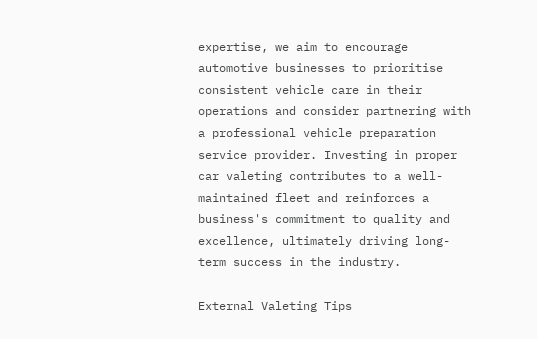expertise, we aim to encourage automotive businesses to prioritise consistent vehicle care in their operations and consider partnering with a professional vehicle preparation service provider. Investing in proper car valeting contributes to a well-maintained fleet and reinforces a business's commitment to quality and excellence, ultimately driving long-term success in the industry.

External Valeting Tips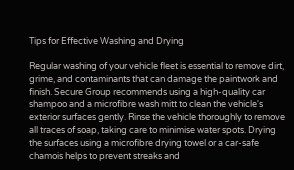Tips for Effective Washing and Drying

Regular washing of your vehicle fleet is essential to remove dirt, grime, and contaminants that can damage the paintwork and finish. Secure Group recommends using a high-quality car shampoo and a microfibre wash mitt to clean the vehicle's exterior surfaces gently. Rinse the vehicle thoroughly to remove all traces of soap, taking care to minimise water spots. Drying the surfaces using a microfibre drying towel or a car-safe chamois helps to prevent streaks and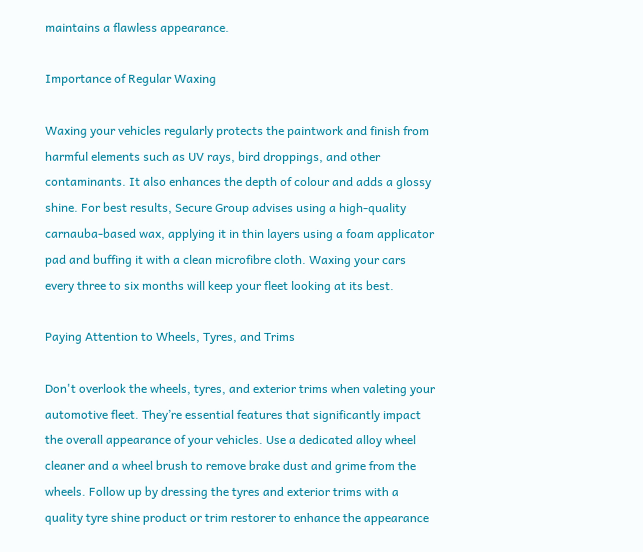maintains a flawless appearance.

Importance of Regular Waxing

Waxing your vehicles regularly protects the paintwork and finish from harmful elements such as UV rays, bird droppings, and other contaminants. It also enhances the depth of colour and adds a glossy shine. For best results, Secure Group advises using a high-quality carnauba-based wax, applying it in thin layers using a foam applicator pad and buffing it with a clean microfibre cloth. Waxing your cars every three to six months will keep your fleet looking at its best.

Paying Attention to Wheels, Tyres, and Trims

Don't overlook the wheels, tyres, and exterior trims when valeting your automotive fleet. They’re essential features that significantly impact the overall appearance of your vehicles. Use a dedicated alloy wheel cleaner and a wheel brush to remove brake dust and grime from the wheels. Follow up by dressing the tyres and exterior trims with a quality tyre shine product or trim restorer to enhance the appearance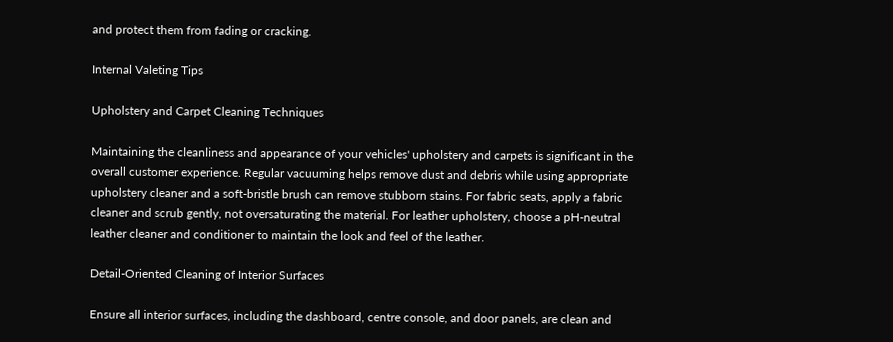and protect them from fading or cracking.

Internal Valeting Tips

Upholstery and Carpet Cleaning Techniques

Maintaining the cleanliness and appearance of your vehicles' upholstery and carpets is significant in the overall customer experience. Regular vacuuming helps remove dust and debris while using appropriate upholstery cleaner and a soft-bristle brush can remove stubborn stains. For fabric seats, apply a fabric cleaner and scrub gently, not oversaturating the material. For leather upholstery, choose a pH-neutral leather cleaner and conditioner to maintain the look and feel of the leather.

Detail-Oriented Cleaning of Interior Surfaces

Ensure all interior surfaces, including the dashboard, centre console, and door panels, are clean and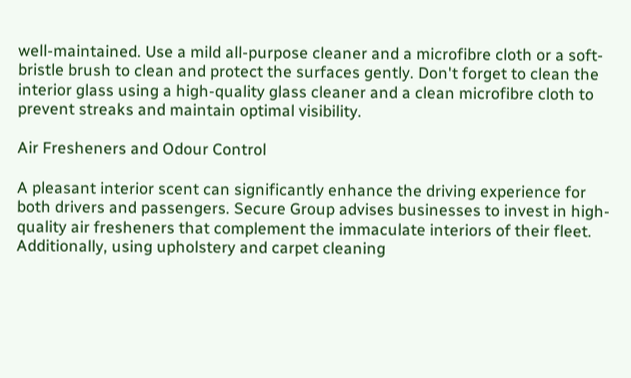well-maintained. Use a mild all-purpose cleaner and a microfibre cloth or a soft-bristle brush to clean and protect the surfaces gently. Don't forget to clean the interior glass using a high-quality glass cleaner and a clean microfibre cloth to prevent streaks and maintain optimal visibility.

Air Fresheners and Odour Control

A pleasant interior scent can significantly enhance the driving experience for both drivers and passengers. Secure Group advises businesses to invest in high-quality air fresheners that complement the immaculate interiors of their fleet. Additionally, using upholstery and carpet cleaning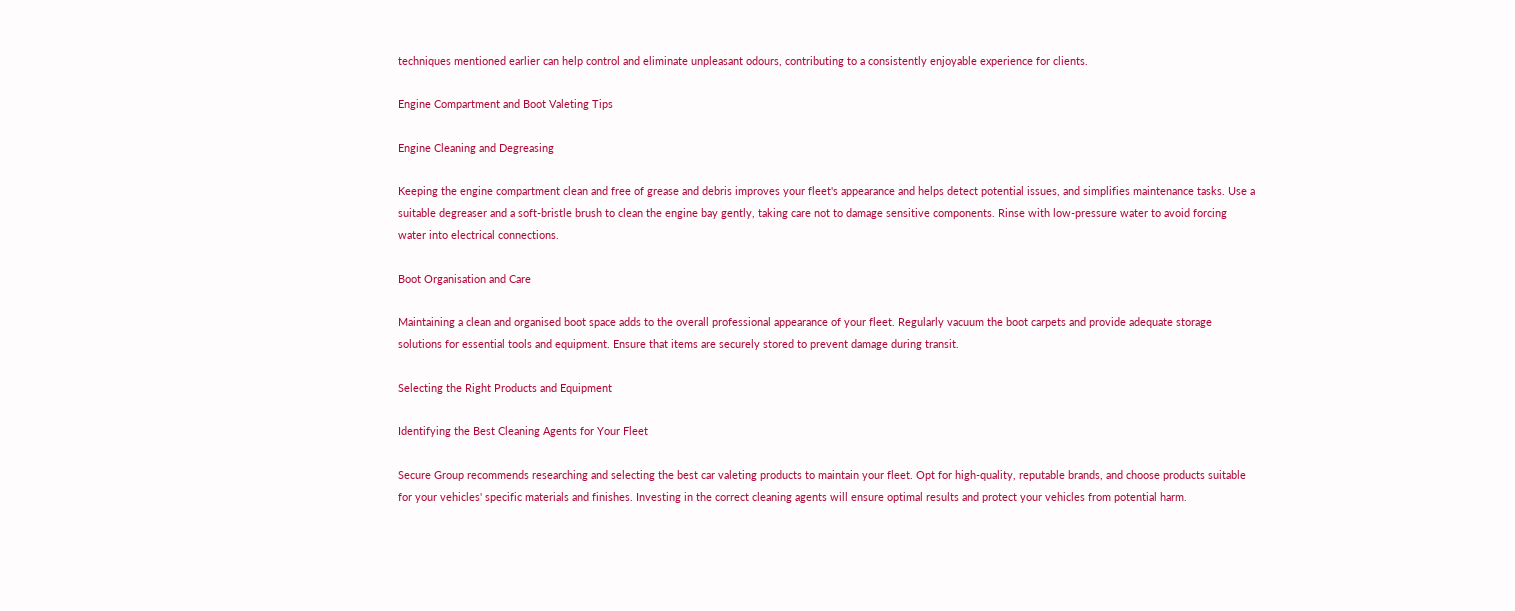techniques mentioned earlier can help control and eliminate unpleasant odours, contributing to a consistently enjoyable experience for clients.

Engine Compartment and Boot Valeting Tips

Engine Cleaning and Degreasing

Keeping the engine compartment clean and free of grease and debris improves your fleet's appearance and helps detect potential issues, and simplifies maintenance tasks. Use a suitable degreaser and a soft-bristle brush to clean the engine bay gently, taking care not to damage sensitive components. Rinse with low-pressure water to avoid forcing water into electrical connections.

Boot Organisation and Care

Maintaining a clean and organised boot space adds to the overall professional appearance of your fleet. Regularly vacuum the boot carpets and provide adequate storage solutions for essential tools and equipment. Ensure that items are securely stored to prevent damage during transit.

Selecting the Right Products and Equipment

Identifying the Best Cleaning Agents for Your Fleet

Secure Group recommends researching and selecting the best car valeting products to maintain your fleet. Opt for high-quality, reputable brands, and choose products suitable for your vehicles' specific materials and finishes. Investing in the correct cleaning agents will ensure optimal results and protect your vehicles from potential harm.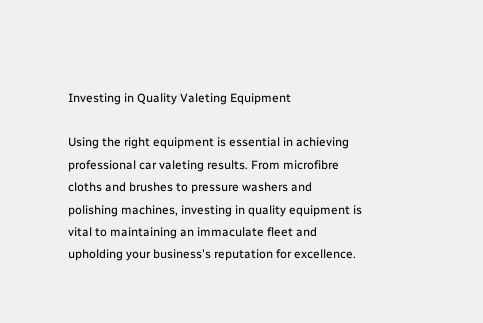Investing in Quality Valeting Equipment

Using the right equipment is essential in achieving professional car valeting results. From microfibre cloths and brushes to pressure washers and polishing machines, investing in quality equipment is vital to maintaining an immaculate fleet and upholding your business's reputation for excellence.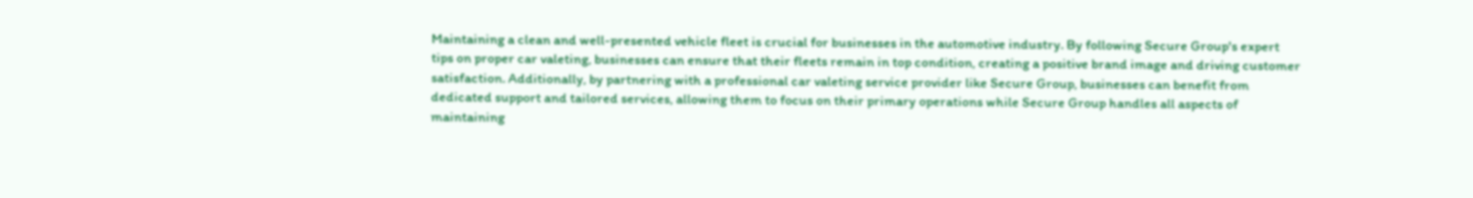Maintaining a clean and well-presented vehicle fleet is crucial for businesses in the automotive industry. By following Secure Group's expert tips on proper car valeting, businesses can ensure that their fleets remain in top condition, creating a positive brand image and driving customer satisfaction. Additionally, by partnering with a professional car valeting service provider like Secure Group, businesses can benefit from dedicated support and tailored services, allowing them to focus on their primary operations while Secure Group handles all aspects of maintaining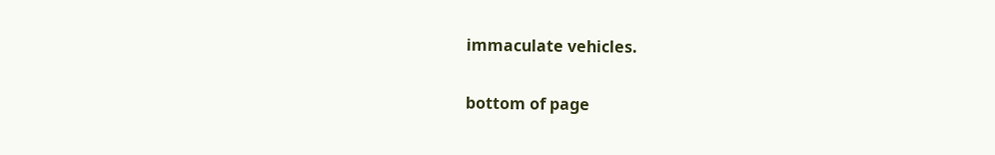immaculate vehicles.


bottom of page